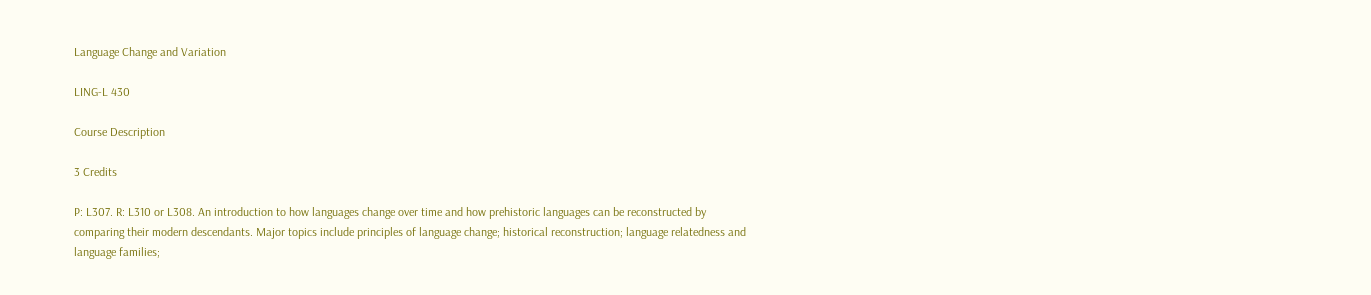Language Change and Variation

LING-L 430

Course Description

3 Credits

P: L307. R: L310 or L308. An introduction to how languages change over time and how prehistoric languages can be reconstructed by comparing their modern descendants. Major topics include principles of language change; historical reconstruction; language relatedness and language families;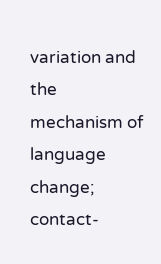variation and the mechanism of language change; contact-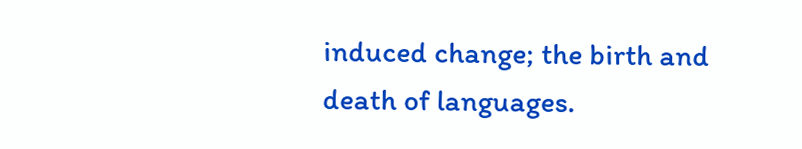induced change; the birth and death of languages.